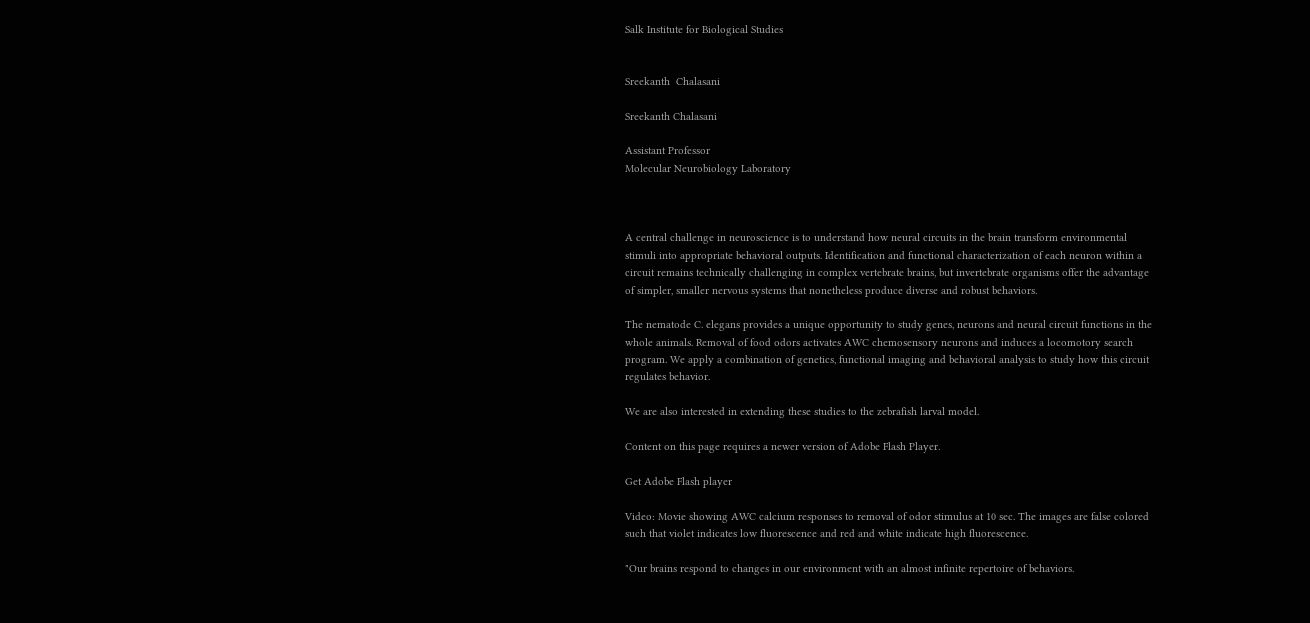Salk Institute for Biological Studies


Sreekanth  Chalasani

Sreekanth Chalasani

Assistant Professor
Molecular Neurobiology Laboratory



A central challenge in neuroscience is to understand how neural circuits in the brain transform environmental stimuli into appropriate behavioral outputs. Identification and functional characterization of each neuron within a circuit remains technically challenging in complex vertebrate brains, but invertebrate organisms offer the advantage of simpler, smaller nervous systems that nonetheless produce diverse and robust behaviors.

The nematode C. elegans provides a unique opportunity to study genes, neurons and neural circuit functions in the whole animals. Removal of food odors activates AWC chemosensory neurons and induces a locomotory search program. We apply a combination of genetics, functional imaging and behavioral analysis to study how this circuit regulates behavior.

We are also interested in extending these studies to the zebrafish larval model.

Content on this page requires a newer version of Adobe Flash Player.

Get Adobe Flash player

Video: Movie showing AWC calcium responses to removal of odor stimulus at 10 sec. The images are false colored such that violet indicates low fluorescence and red and white indicate high fluorescence.

"Our brains respond to changes in our environment with an almost infinite repertoire of behaviors.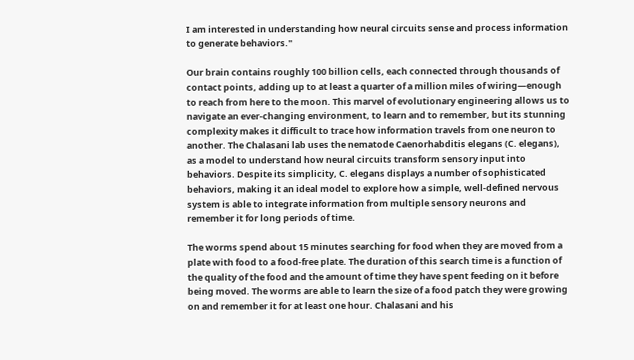I am interested in understanding how neural circuits sense and process information to generate behaviors."

Our brain contains roughly 100 billion cells, each connected through thousands of contact points, adding up to at least a quarter of a million miles of wiring—enough to reach from here to the moon. This marvel of evolutionary engineering allows us to navigate an ever-changing environment, to learn and to remember, but its stunning complexity makes it difficult to trace how information travels from one neuron to another. The Chalasani lab uses the nematode Caenorhabditis elegans (C. elegans), as a model to understand how neural circuits transform sensory input into behaviors. Despite its simplicity, C. elegans displays a number of sophisticated behaviors, making it an ideal model to explore how a simple, well-defined nervous system is able to integrate information from multiple sensory neurons and remember it for long periods of time.

The worms spend about 15 minutes searching for food when they are moved from a plate with food to a food-free plate. The duration of this search time is a function of the quality of the food and the amount of time they have spent feeding on it before being moved. The worms are able to learn the size of a food patch they were growing on and remember it for at least one hour. Chalasani and his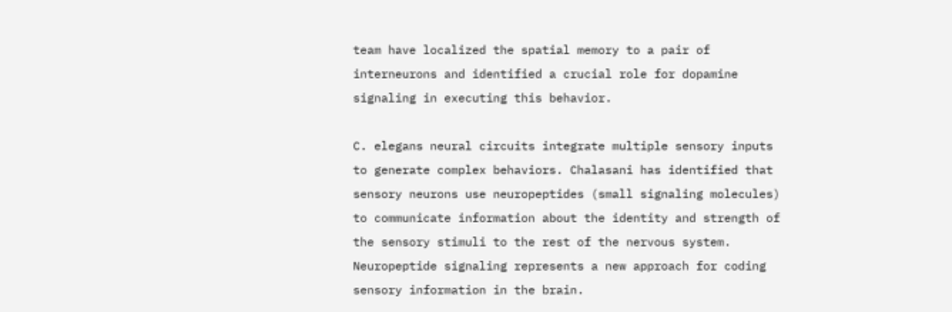team have localized the spatial memory to a pair of interneurons and identified a crucial role for dopamine signaling in executing this behavior.

C. elegans neural circuits integrate multiple sensory inputs to generate complex behaviors. Chalasani has identified that sensory neurons use neuropeptides (small signaling molecules) to communicate information about the identity and strength of the sensory stimuli to the rest of the nervous system. Neuropeptide signaling represents a new approach for coding sensory information in the brain.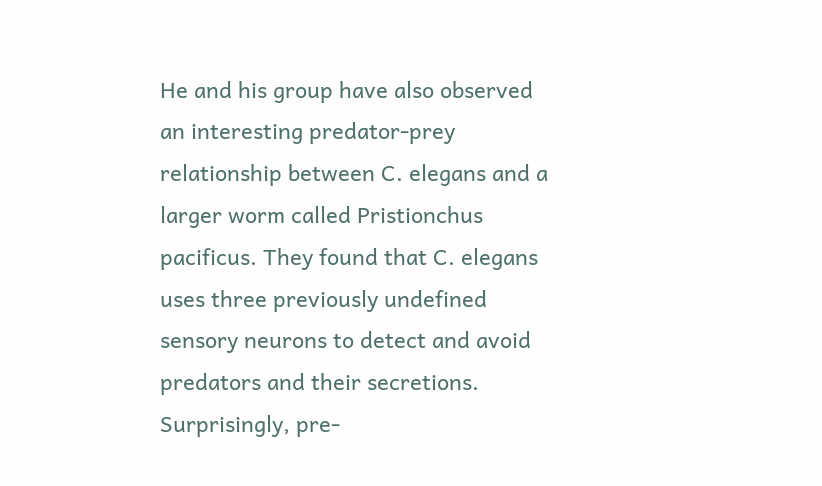He and his group have also observed an interesting predator-prey relationship between C. elegans and a larger worm called Pristionchus pacificus. They found that C. elegans uses three previously undefined sensory neurons to detect and avoid predators and their secretions. Surprisingly, pre-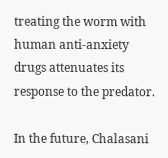treating the worm with human anti-anxiety drugs attenuates its response to the predator.

In the future, Chalasani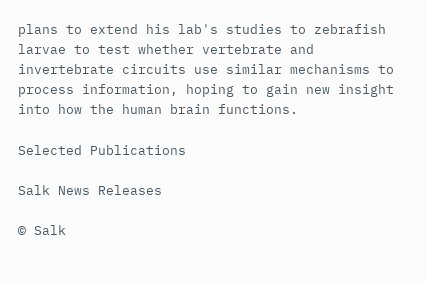plans to extend his lab's studies to zebrafish larvae to test whether vertebrate and invertebrate circuits use similar mechanisms to process information, hoping to gain new insight into how the human brain functions.

Selected Publications

Salk News Releases

© Salk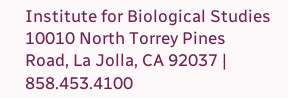Institute for Biological Studies
10010 North Torrey Pines Road, La Jolla, CA 92037 | 858.453.4100